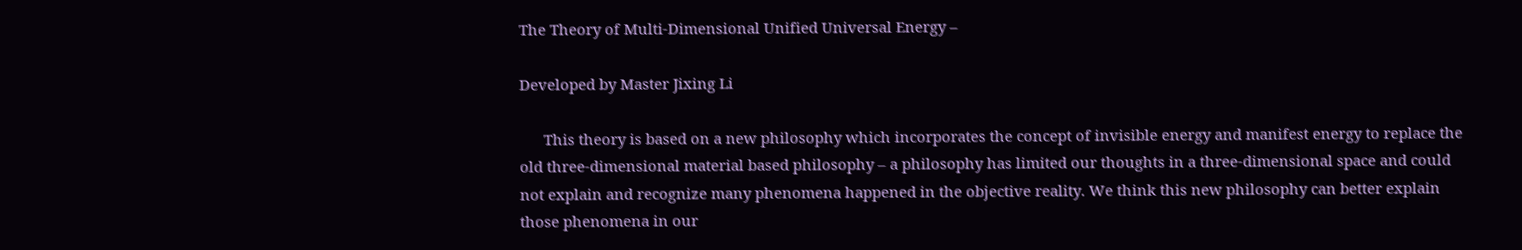The Theory of Multi-Dimensional Unified Universal Energy –

Developed by Master Jixing Li

      This theory is based on a new philosophy which incorporates the concept of invisible energy and manifest energy to replace the old three-dimensional material based philosophy – a philosophy has limited our thoughts in a three-dimensional space and could not explain and recognize many phenomena happened in the objective reality. We think this new philosophy can better explain those phenomena in our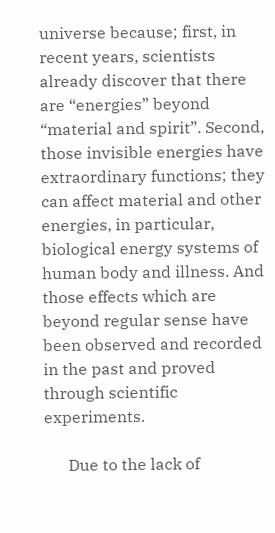universe because; first, in recent years, scientists already discover that there are “energies” beyond “material and spirit”. Second, those invisible energies have extraordinary functions; they can affect material and other energies, in particular, biological energy systems of human body and illness. And those effects which are beyond regular sense have been observed and recorded in the past and proved through scientific experiments.

      Due to the lack of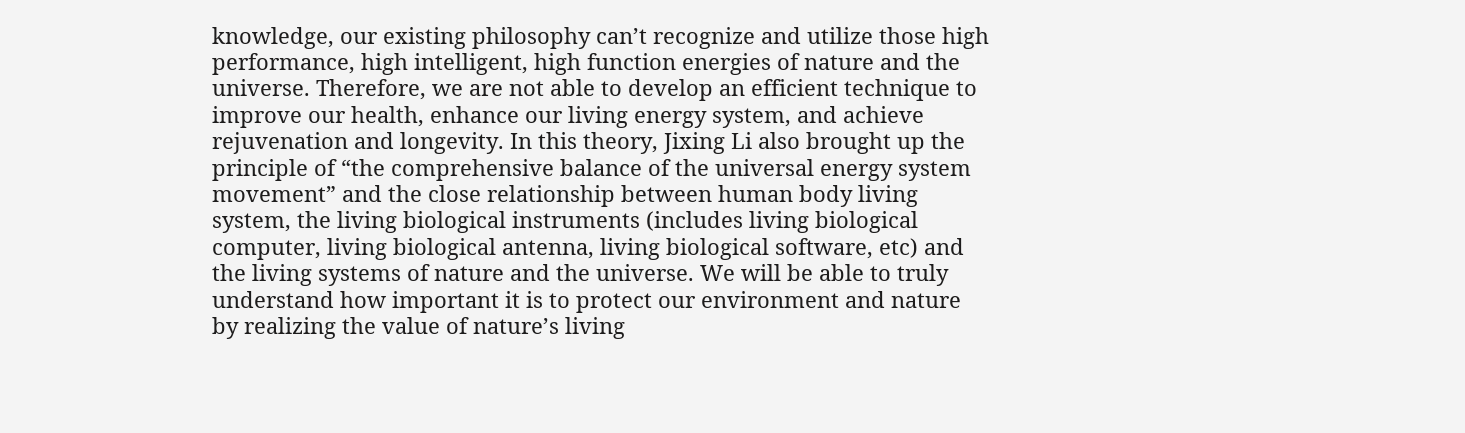knowledge, our existing philosophy can’t recognize and utilize those high performance, high intelligent, high function energies of nature and the universe. Therefore, we are not able to develop an efficient technique to improve our health, enhance our living energy system, and achieve rejuvenation and longevity. In this theory, Jixing Li also brought up the principle of “the comprehensive balance of the universal energy system movement” and the close relationship between human body living system, the living biological instruments (includes living biological computer, living biological antenna, living biological software, etc) and the living systems of nature and the universe. We will be able to truly understand how important it is to protect our environment and nature by realizing the value of nature’s living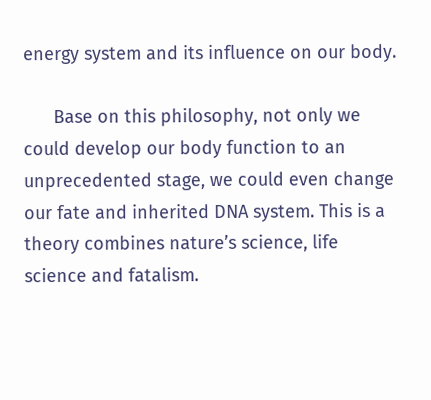energy system and its influence on our body.

      Base on this philosophy, not only we could develop our body function to an unprecedented stage, we could even change our fate and inherited DNA system. This is a theory combines nature’s science, life science and fatalism.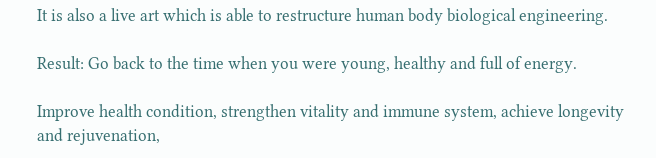It is also a live art which is able to restructure human body biological engineering.

Result: Go back to the time when you were young, healthy and full of energy.

Improve health condition, strengthen vitality and immune system, achieve longevity and rejuvenation,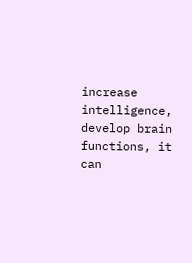increase intelligence, develop brain functions, it can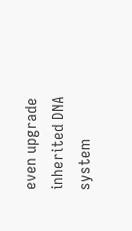even upgrade inherited DNA system